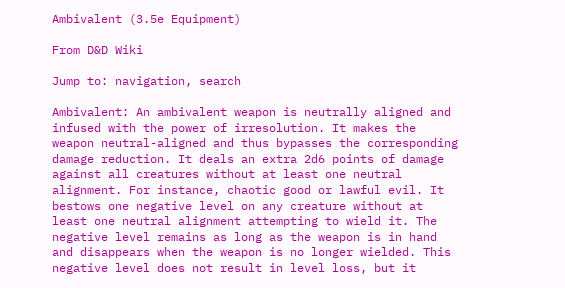Ambivalent (3.5e Equipment)

From D&D Wiki

Jump to: navigation, search

Ambivalent: An ambivalent weapon is neutrally aligned and infused with the power of irresolution. It makes the weapon neutral-aligned and thus bypasses the corresponding damage reduction. It deals an extra 2d6 points of damage against all creatures without at least one neutral alignment. For instance, chaotic good or lawful evil. It bestows one negative level on any creature without at least one neutral alignment attempting to wield it. The negative level remains as long as the weapon is in hand and disappears when the weapon is no longer wielded. This negative level does not result in level loss, but it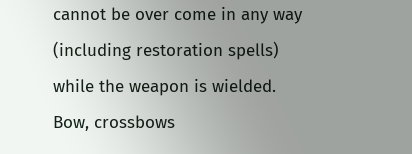cannot be over come in any way (including restoration spells) while the weapon is wielded. Bow, crossbows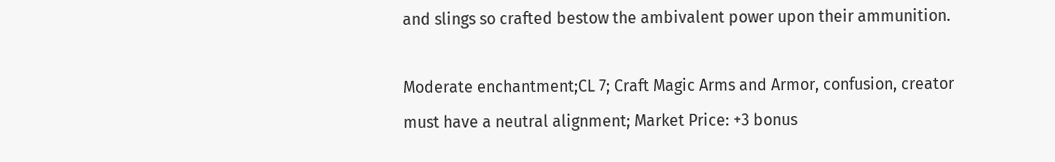and slings so crafted bestow the ambivalent power upon their ammunition.

Moderate enchantment;CL 7; Craft Magic Arms and Armor, confusion, creator must have a neutral alignment; Market Price: +3 bonus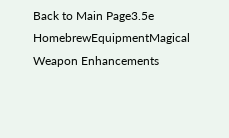Back to Main Page3.5e HomebrewEquipmentMagical Weapon Enhancements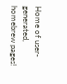Home of user-generated,
homebrew pages!